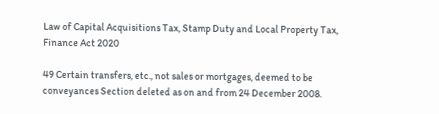Law of Capital Acquisitions Tax, Stamp Duty and Local Property Tax, Finance Act 2020

49 Certain transfers, etc., not sales or mortgages, deemed to be conveyances Section deleted as on and from 24 December 2008.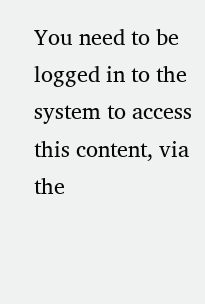You need to be logged in to the system to access this content, via the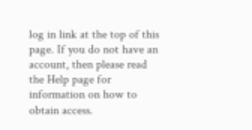log in link at the top of this page. If you do not have an account, then please read the Help page for information on how to obtain access.